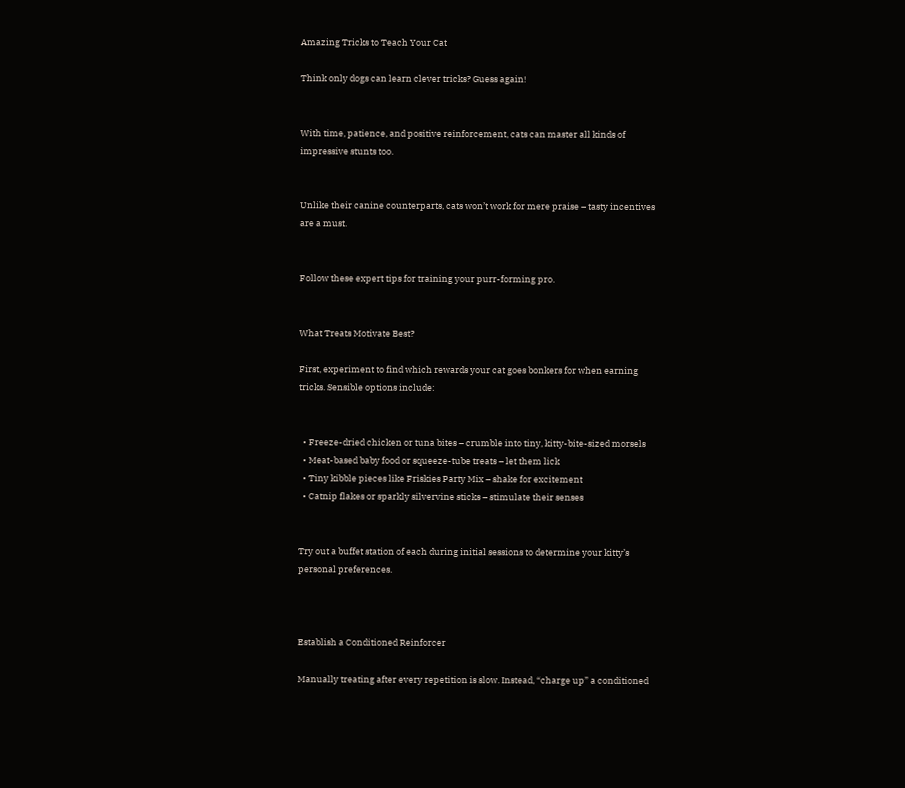Amazing Tricks to Teach Your Cat

Think only dogs can learn clever tricks? Guess again!


With time, patience, and positive reinforcement, cats can master all kinds of impressive stunts too.


Unlike their canine counterparts, cats won’t work for mere praise – tasty incentives are a must.


Follow these expert tips for training your purr-forming pro.


What Treats Motivate Best?

First, experiment to find which rewards your cat goes bonkers for when earning tricks. Sensible options include:


  • Freeze-dried chicken or tuna bites – crumble into tiny, kitty-bite-sized morsels
  • Meat-based baby food or squeeze-tube treats – let them lick
  • Tiny kibble pieces like Friskies Party Mix – shake for excitement
  • Catnip flakes or sparkly silvervine sticks – stimulate their senses


Try out a buffet station of each during initial sessions to determine your kitty’s personal preferences.



Establish a Conditioned Reinforcer

Manually treating after every repetition is slow. Instead, “charge up” a conditioned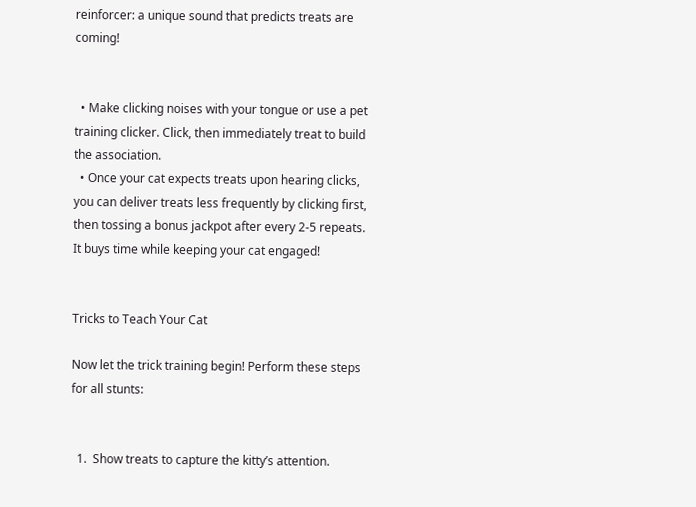reinforcer: a unique sound that predicts treats are coming!


  • Make clicking noises with your tongue or use a pet training clicker. Click, then immediately treat to build the association.
  • Once your cat expects treats upon hearing clicks, you can deliver treats less frequently by clicking first, then tossing a bonus jackpot after every 2-5 repeats. It buys time while keeping your cat engaged!


Tricks to Teach Your Cat

Now let the trick training begin! Perform these steps for all stunts:


  1.  Show treats to capture the kitty’s attention.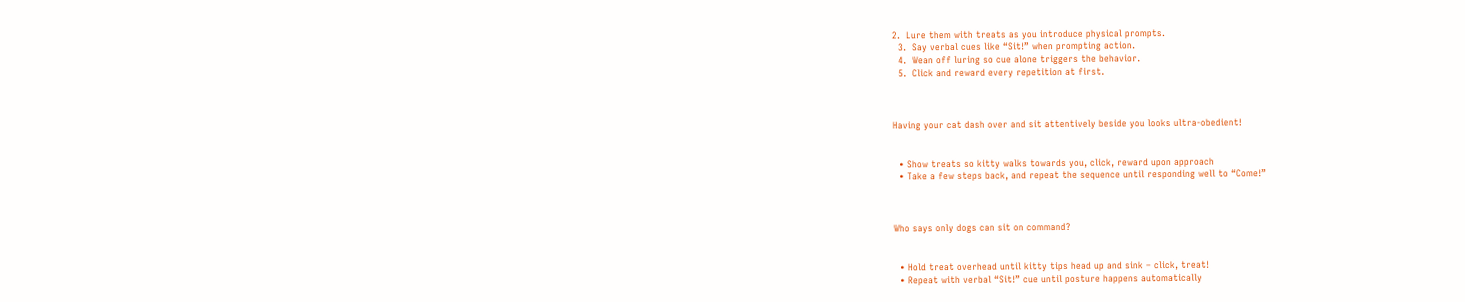2.  Lure them with treats as you introduce physical prompts.
  3.  Say verbal cues like “Sit!” when prompting action.
  4.  Wean off luring so cue alone triggers the behavior.
  5.  Click and reward every repetition at first.



Having your cat dash over and sit attentively beside you looks ultra-obedient!


  • Show treats so kitty walks towards you, click, reward upon approach
  • Take a few steps back, and repeat the sequence until responding well to “Come!”



Who says only dogs can sit on command?


  • Hold treat overhead until kitty tips head up and sink – click, treat!
  • Repeat with verbal “Sit!” cue until posture happens automatically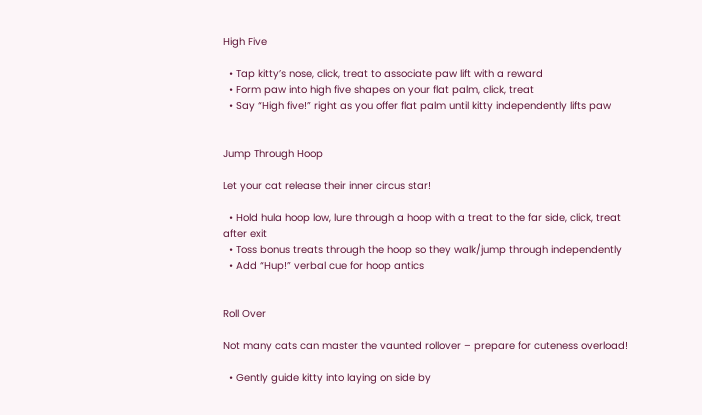High Five

  • Tap kitty’s nose, click, treat to associate paw lift with a reward
  • Form paw into high five shapes on your flat palm, click, treat
  • Say “High five!” right as you offer flat palm until kitty independently lifts paw


Jump Through Hoop

Let your cat release their inner circus star!

  • Hold hula hoop low, lure through a hoop with a treat to the far side, click, treat after exit
  • Toss bonus treats through the hoop so they walk/jump through independently
  • Add “Hup!” verbal cue for hoop antics


Roll Over

Not many cats can master the vaunted rollover – prepare for cuteness overload!

  • Gently guide kitty into laying on side by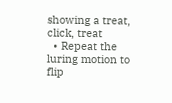showing a treat, click, treat
  • Repeat the luring motion to flip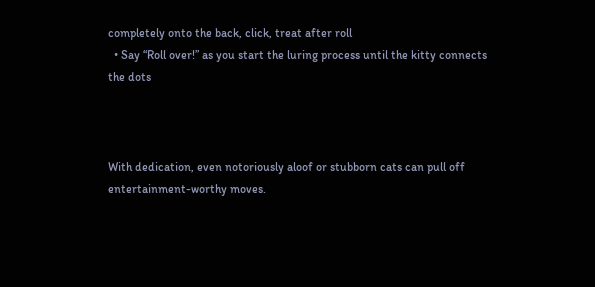completely onto the back, click, treat after roll
  • Say “Roll over!” as you start the luring process until the kitty connects the dots



With dedication, even notoriously aloof or stubborn cats can pull off entertainment-worthy moves.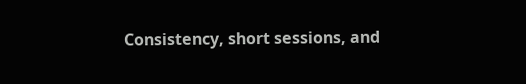Consistency, short sessions, and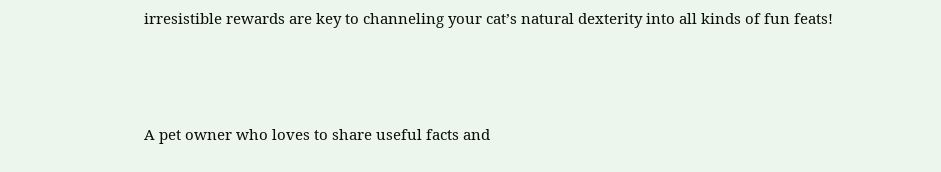irresistible rewards are key to channeling your cat’s natural dexterity into all kinds of fun feats!



A pet owner who loves to share useful facts and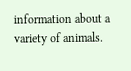information about a variety of animals.